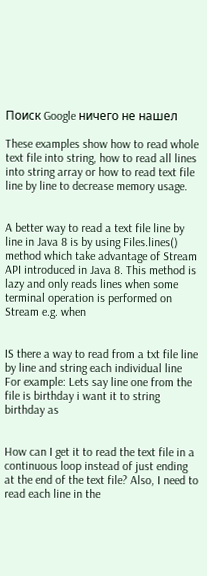Поиск Google ничего не нашел

These examples show how to read whole text file into string, how to read all lines into string array or how to read text file line by line to decrease memory usage.


A better way to read a text file line by line in Java 8 is by using Files.lines() method which take advantage of Stream API introduced in Java 8. This method is lazy and only reads lines when some terminal operation is performed on Stream e.g. when


IS there a way to read from a txt file line by line and string each individual line For example: Lets say line one from the file is birthday i want it to string birthday as


How can I get it to read the text file in a continuous loop instead of just ending at the end of the text file? Also, I need to read each line in the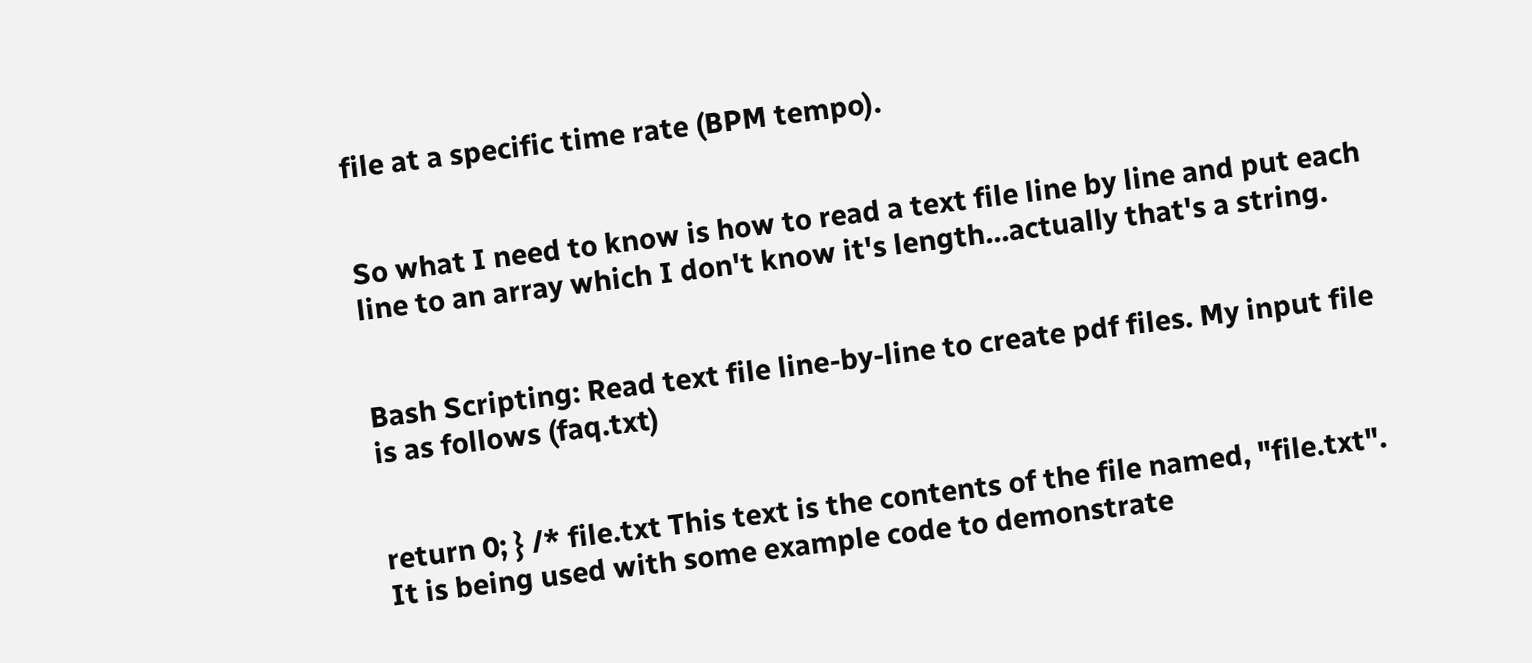file at a specific time rate (BPM tempo).


So what I need to know is how to read a text file line by line and put each line to an array which I don't know it's length...actually that's a string.


Bash Scripting: Read text file line-by-line to create pdf files. My input file is as follows (faq.txt)


return 0; } /* file.txt This text is the contents of the file named, "file.txt". It is being used with some example code to demonstrate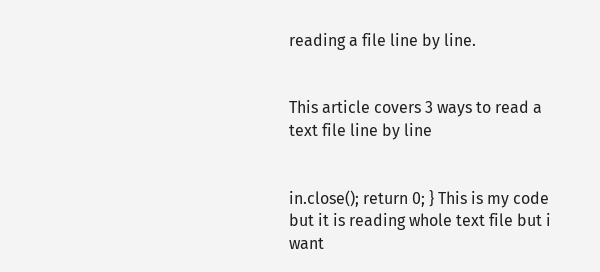reading a file line by line.


This article covers 3 ways to read a text file line by line


in.close(); return 0; } This is my code but it is reading whole text file but i want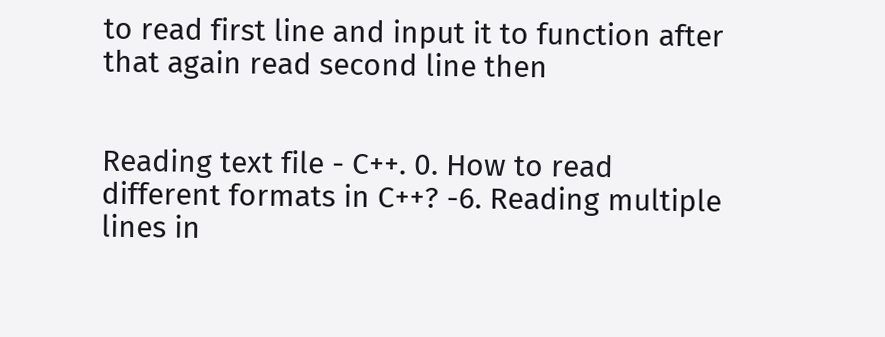to read first line and input it to function after that again read second line then


Reading text file - C++. 0. How to read different formats in C++? -6. Reading multiple lines in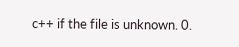c++ if the file is unknown. 0.